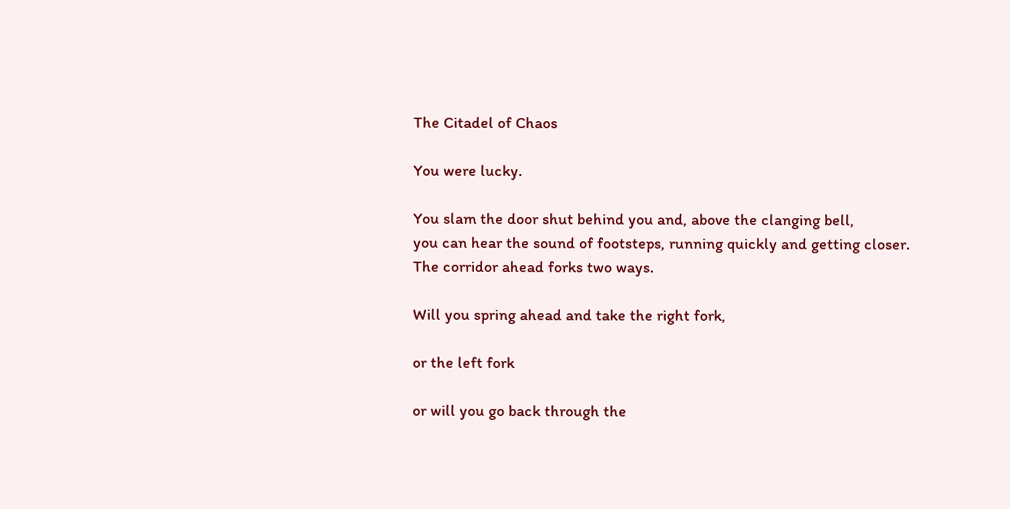The Citadel of Chaos

You were lucky.

You slam the door shut behind you and, above the clanging bell,
you can hear the sound of footsteps, running quickly and getting closer.
The corridor ahead forks two ways.

Will you spring ahead and take the right fork,

or the left fork

or will you go back through the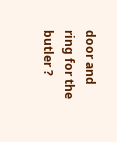door and ring for the butler ?